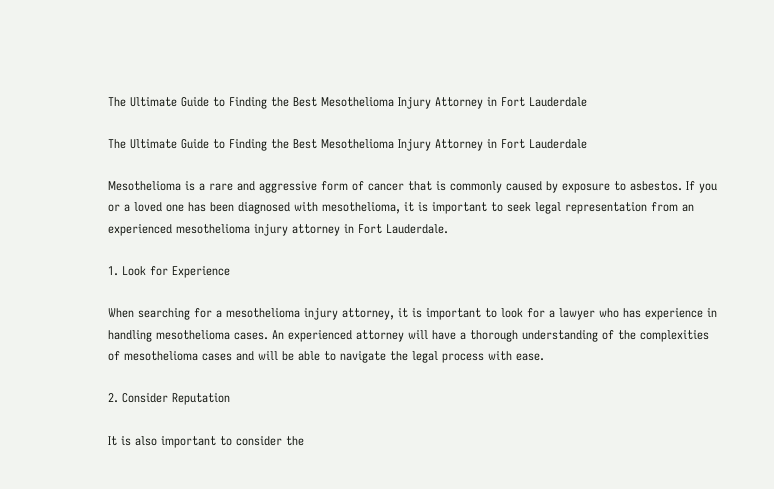The Ultimate Guide to Finding the Best Mesothelioma Injury Attorney in Fort Lauderdale

The Ultimate Guide to Finding the Best Mesothelioma Injury Attorney in Fort Lauderdale

Mesothelioma is a rare and aggressive form of cancer that is commonly caused by exposure to asbestos. If you or a loved one has been diagnosed with mesothelioma, it is important to seek legal representation from an experienced mesothelioma injury attorney in Fort Lauderdale.

1. Look for Experience

When searching for a mesothelioma injury attorney, it is important to look for a lawyer who has experience in handling mesothelioma cases. An experienced attorney will have a thorough understanding of the complexities of mesothelioma cases and will be able to navigate the legal process with ease.

2. Consider Reputation

It is also important to consider the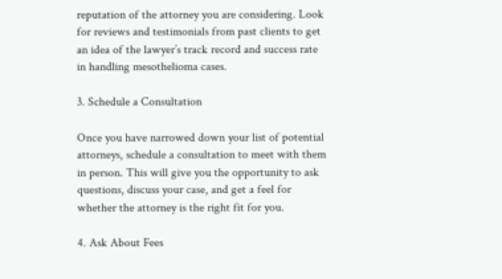reputation of the attorney you are considering. Look for reviews and testimonials from past clients to get an idea of the lawyer’s track record and success rate in handling mesothelioma cases.

3. Schedule a Consultation

Once you have narrowed down your list of potential attorneys, schedule a consultation to meet with them in person. This will give you the opportunity to ask questions, discuss your case, and get a feel for whether the attorney is the right fit for you.

4. Ask About Fees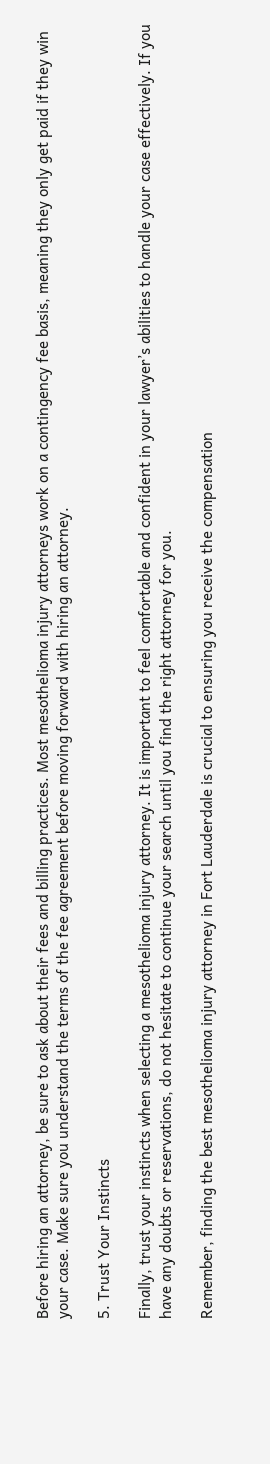Before hiring an attorney, be sure to ask about their fees and billing practices. Most mesothelioma injury attorneys work on a contingency fee basis, meaning they only get paid if they win your case. Make sure you understand the terms of the fee agreement before moving forward with hiring an attorney.

5. Trust Your Instincts

Finally, trust your instincts when selecting a mesothelioma injury attorney. It is important to feel comfortable and confident in your lawyer’s abilities to handle your case effectively. If you have any doubts or reservations, do not hesitate to continue your search until you find the right attorney for you.

Remember, finding the best mesothelioma injury attorney in Fort Lauderdale is crucial to ensuring you receive the compensation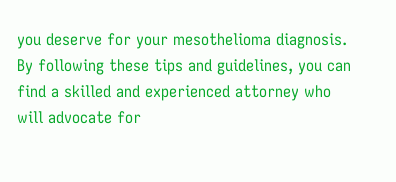you deserve for your mesothelioma diagnosis. By following these tips and guidelines, you can find a skilled and experienced attorney who will advocate for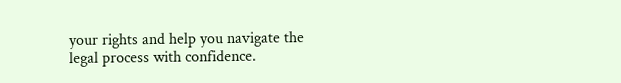your rights and help you navigate the legal process with confidence.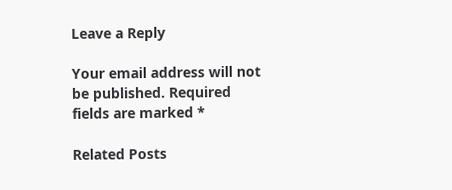Leave a Reply

Your email address will not be published. Required fields are marked *

Related Posts